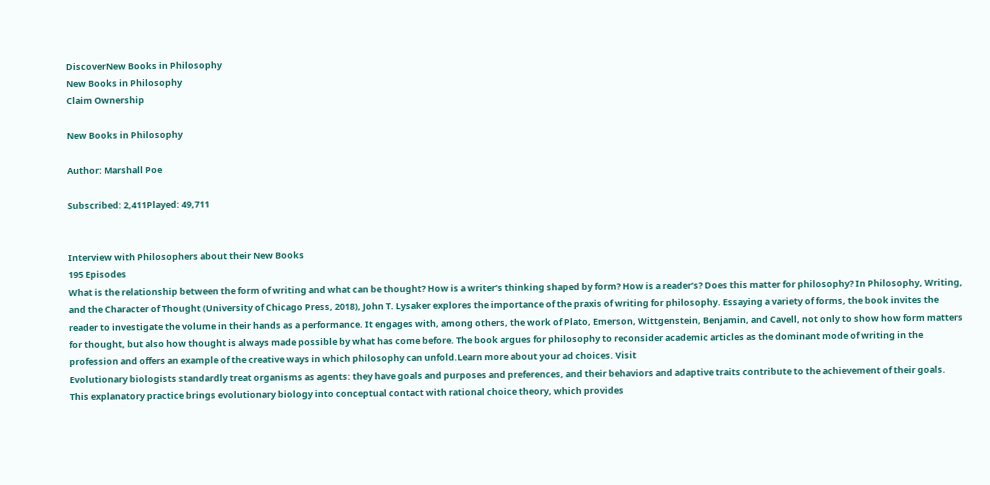DiscoverNew Books in Philosophy
New Books in Philosophy
Claim Ownership

New Books in Philosophy

Author: Marshall Poe

Subscribed: 2,411Played: 49,711


Interview with Philosophers about their New Books
195 Episodes
What is the relationship between the form of writing and what can be thought? How is a writer’s thinking shaped by form? How is a reader’s? Does this matter for philosophy? In Philosophy, Writing, and the Character of Thought (University of Chicago Press, 2018), John T. Lysaker explores the importance of the praxis of writing for philosophy. Essaying a variety of forms, the book invites the reader to investigate the volume in their hands as a performance. It engages with, among others, the work of Plato, Emerson, Wittgenstein, Benjamin, and Cavell, not only to show how form matters for thought, but also how thought is always made possible by what has come before. The book argues for philosophy to reconsider academic articles as the dominant mode of writing in the profession and offers an example of the creative ways in which philosophy can unfold.Learn more about your ad choices. Visit
Evolutionary biologists standardly treat organisms as agents: they have goals and purposes and preferences, and their behaviors and adaptive traits contribute to the achievement of their goals. This explanatory practice brings evolutionary biology into conceptual contact with rational choice theory, which provides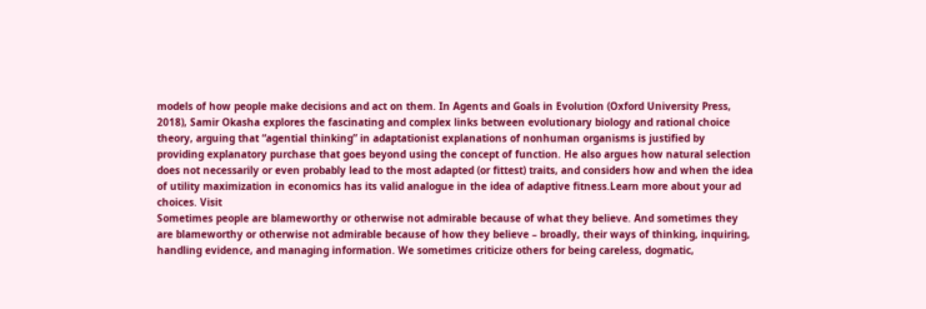models of how people make decisions and act on them. In Agents and Goals in Evolution (Oxford University Press, 2018), Samir Okasha explores the fascinating and complex links between evolutionary biology and rational choice theory, arguing that “agential thinking” in adaptationist explanations of nonhuman organisms is justified by providing explanatory purchase that goes beyond using the concept of function. He also argues how natural selection does not necessarily or even probably lead to the most adapted (or fittest) traits, and considers how and when the idea of utility maximization in economics has its valid analogue in the idea of adaptive fitness.Learn more about your ad choices. Visit
Sometimes people are blameworthy or otherwise not admirable because of what they believe. And sometimes they are blameworthy or otherwise not admirable because of how they believe – broadly, their ways of thinking, inquiring, handling evidence, and managing information. We sometimes criticize others for being careless, dogmatic,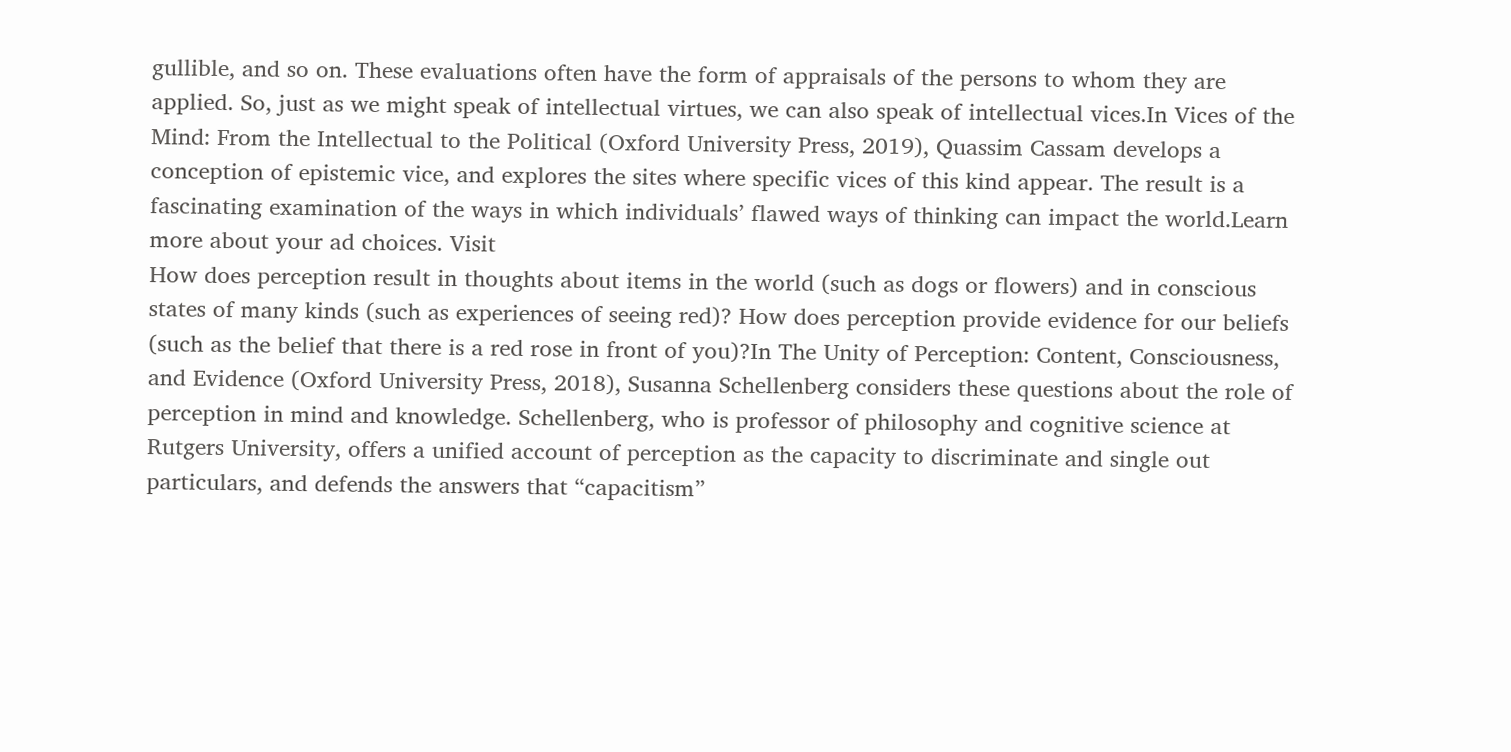gullible, and so on. These evaluations often have the form of appraisals of the persons to whom they are applied. So, just as we might speak of intellectual virtues, we can also speak of intellectual vices.In Vices of the Mind: From the Intellectual to the Political (Oxford University Press, 2019), Quassim Cassam develops a conception of epistemic vice, and explores the sites where specific vices of this kind appear. The result is a fascinating examination of the ways in which individuals’ flawed ways of thinking can impact the world.Learn more about your ad choices. Visit
How does perception result in thoughts about items in the world (such as dogs or flowers) and in conscious states of many kinds (such as experiences of seeing red)? How does perception provide evidence for our beliefs (such as the belief that there is a red rose in front of you)?In The Unity of Perception: Content, Consciousness, and Evidence (Oxford University Press, 2018), Susanna Schellenberg considers these questions about the role of perception in mind and knowledge. Schellenberg, who is professor of philosophy and cognitive science at Rutgers University, offers a unified account of perception as the capacity to discriminate and single out particulars, and defends the answers that “capacitism”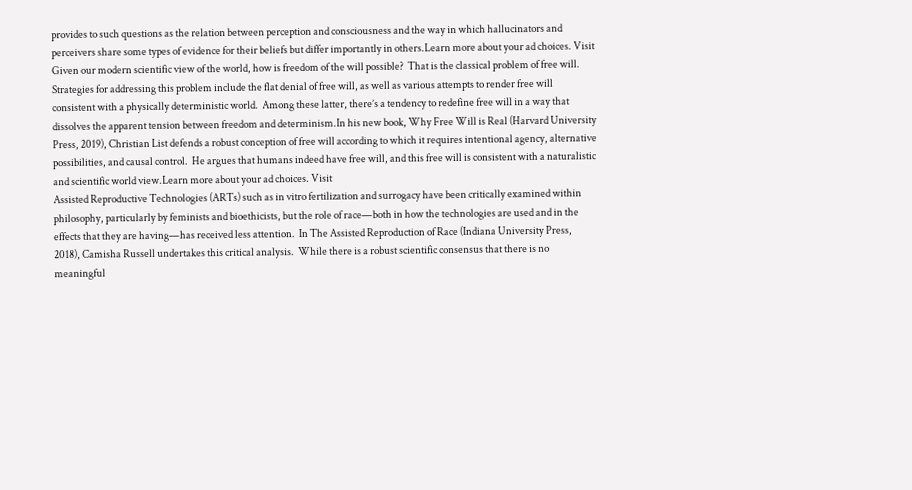provides to such questions as the relation between perception and consciousness and the way in which hallucinators and perceivers share some types of evidence for their beliefs but differ importantly in others.Learn more about your ad choices. Visit
Given our modern scientific view of the world, how is freedom of the will possible?  That is the classical problem of free will.  Strategies for addressing this problem include the flat denial of free will, as well as various attempts to render free will consistent with a physically deterministic world.  Among these latter, there’s a tendency to redefine free will in a way that dissolves the apparent tension between freedom and determinism.In his new book, Why Free Will is Real (Harvard University Press, 2019), Christian List defends a robust conception of free will according to which it requires intentional agency, alternative possibilities, and causal control.  He argues that humans indeed have free will, and this free will is consistent with a naturalistic and scientific world view.Learn more about your ad choices. Visit
Assisted Reproductive Technologies (ARTs) such as in vitro fertilization and surrogacy have been critically examined within philosophy, particularly by feminists and bioethicists, but the role of race—both in how the technologies are used and in the effects that they are having—has received less attention.  In The Assisted Reproduction of Race (Indiana University Press, 2018), Camisha Russell undertakes this critical analysis.  While there is a robust scientific consensus that there is no meaningful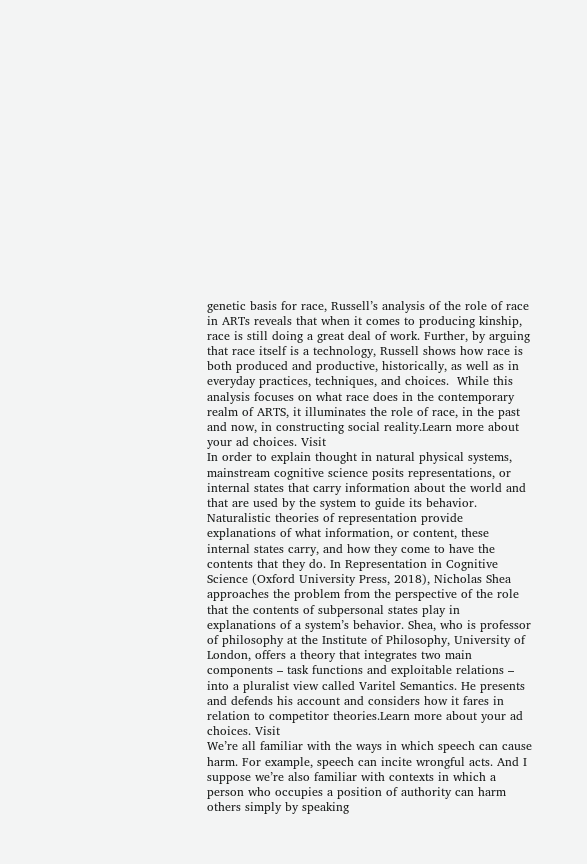genetic basis for race, Russell’s analysis of the role of race in ARTs reveals that when it comes to producing kinship, race is still doing a great deal of work. Further, by arguing that race itself is a technology, Russell shows how race is both produced and productive, historically, as well as in everyday practices, techniques, and choices.  While this analysis focuses on what race does in the contemporary realm of ARTS, it illuminates the role of race, in the past and now, in constructing social reality.Learn more about your ad choices. Visit
In order to explain thought in natural physical systems, mainstream cognitive science posits representations, or internal states that carry information about the world and that are used by the system to guide its behavior. Naturalistic theories of representation provide explanations of what information, or content, these internal states carry, and how they come to have the contents that they do. In Representation in Cognitive Science (Oxford University Press, 2018), Nicholas Shea approaches the problem from the perspective of the role that the contents of subpersonal states play in explanations of a system’s behavior. Shea, who is professor of philosophy at the Institute of Philosophy, University of London, offers a theory that integrates two main components – task functions and exploitable relations – into a pluralist view called Varitel Semantics. He presents and defends his account and considers how it fares in relation to competitor theories.Learn more about your ad choices. Visit
We’re all familiar with the ways in which speech can cause harm. For example, speech can incite wrongful acts. And I suppose we’re also familiar with contexts in which a person who occupies a position of authority can harm others simply by speaking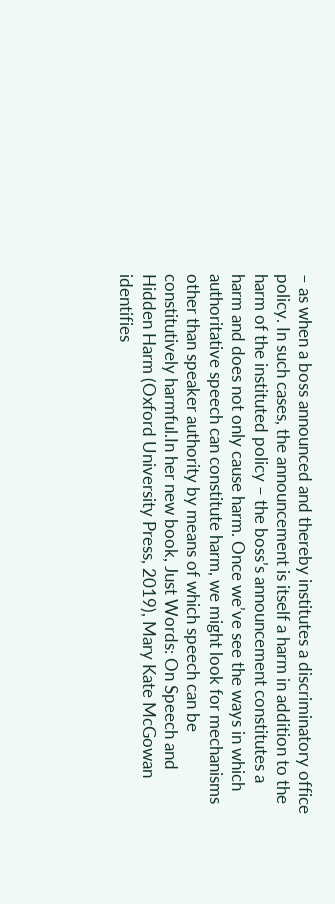– as when a boss announced and thereby institutes a discriminatory office policy. In such cases, the announcement is itself a harm in addition to the harm of the instituted policy – the boss’s announcement constitutes a harm and does not only cause harm. Once we’ve see the ways in which authoritative speech can constitute harm, we might look for mechanisms other than speaker authority by means of which speech can be constitutively harmful.In her new book, Just Words: On Speech and Hidden Harm (Oxford University Press, 2019), Mary Kate McGowan identifies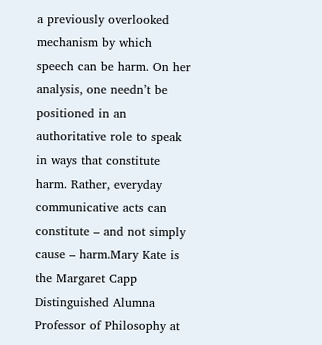a previously overlooked mechanism by which speech can be harm. On her analysis, one needn’t be positioned in an authoritative role to speak in ways that constitute harm. Rather, everyday communicative acts can constitute – and not simply cause – harm.Mary Kate is the Margaret Capp Distinguished Alumna Professor of Philosophy at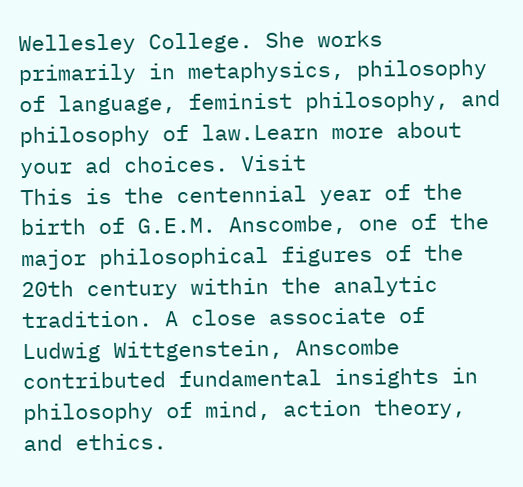Wellesley College. She works primarily in metaphysics, philosophy of language, feminist philosophy, and philosophy of law.Learn more about your ad choices. Visit
This is the centennial year of the birth of G.E.M. Anscombe, one of the major philosophical figures of the 20th century within the analytic tradition. A close associate of Ludwig Wittgenstein, Anscombe contributed fundamental insights in philosophy of mind, action theory, and ethics.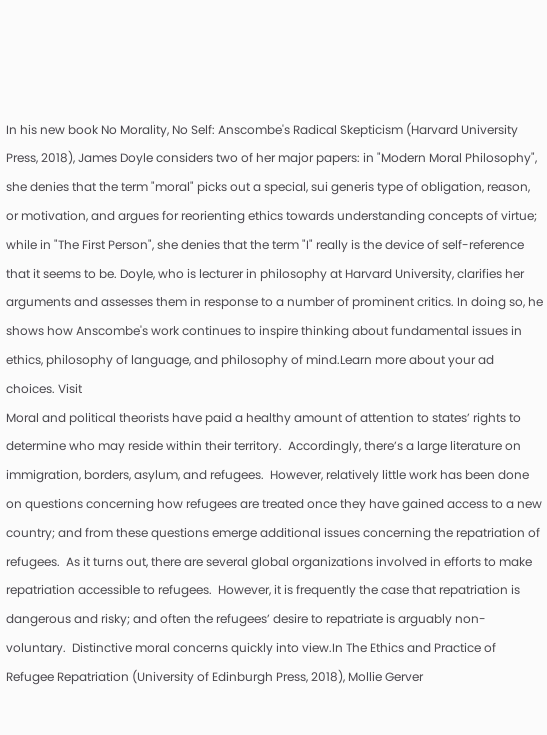In his new book No Morality, No Self: Anscombe's Radical Skepticism (Harvard University Press, 2018), James Doyle considers two of her major papers: in "Modern Moral Philosophy", she denies that the term "moral" picks out a special, sui generis type of obligation, reason, or motivation, and argues for reorienting ethics towards understanding concepts of virtue; while in "The First Person", she denies that the term "I" really is the device of self-reference that it seems to be. Doyle, who is lecturer in philosophy at Harvard University, clarifies her arguments and assesses them in response to a number of prominent critics. In doing so, he shows how Anscombe's work continues to inspire thinking about fundamental issues in ethics, philosophy of language, and philosophy of mind.Learn more about your ad choices. Visit
Moral and political theorists have paid a healthy amount of attention to states’ rights to determine who may reside within their territory.  Accordingly, there’s a large literature on immigration, borders, asylum, and refugees.  However, relatively little work has been done on questions concerning how refugees are treated once they have gained access to a new country; and from these questions emerge additional issues concerning the repatriation of refugees.  As it turns out, there are several global organizations involved in efforts to make repatriation accessible to refugees.  However, it is frequently the case that repatriation is dangerous and risky; and often the refugees’ desire to repatriate is arguably non-voluntary.  Distinctive moral concerns quickly into view.In The Ethics and Practice of Refugee Repatriation (University of Edinburgh Press, 2018), Mollie Gerver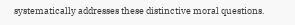systematically addresses these distinctive moral questions.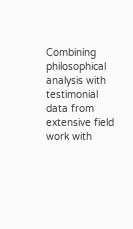Combining philosophical analysis with testimonial data from extensive field work with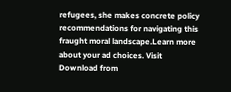refugees, she makes concrete policy recommendations for navigating this fraught moral landscape.Learn more about your ad choices. Visit
Download from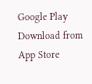Google Play
Download from App Store